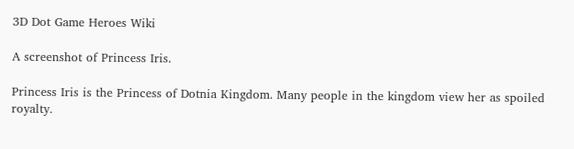3D Dot Game Heroes Wiki

A screenshot of Princess Iris.

Princess Iris is the Princess of Dotnia Kingdom. Many people in the kingdom view her as spoiled royalty.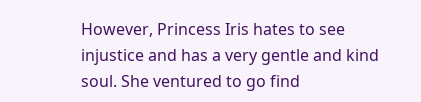However, Princess Iris hates to see injustice and has a very gentle and kind soul. She ventured to go find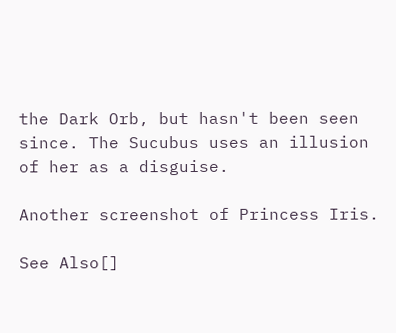the Dark Orb, but hasn't been seen since. The Sucubus uses an illusion of her as a disguise.

Another screenshot of Princess Iris.

See Also[]